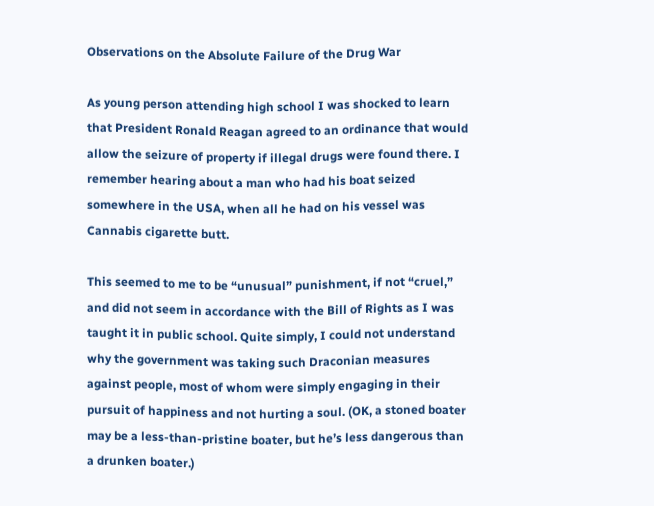Observations on the Absolute Failure of the Drug War

As young person attending high school I was shocked to learn that President Ronald Reagan agreed to an ordinance that would allow the seizure of property if illegal drugs were found there. I remember hearing about a man who had his boat seized somewhere in the USA, when all he had on his vessel was Cannabis cigarette butt.

This seemed to me to be “unusual” punishment, if not “cruel,” and did not seem in accordance with the Bill of Rights as I was taught it in public school. Quite simply, I could not understand why the government was taking such Draconian measures against people, most of whom were simply engaging in their pursuit of happiness and not hurting a soul. (OK, a stoned boater may be a less-than-pristine boater, but he’s less dangerous than a drunken boater.)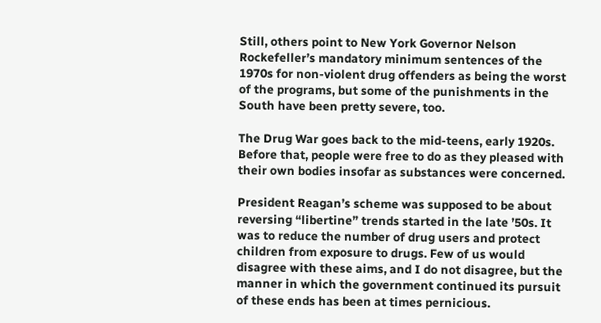Still, others point to New York Governor Nelson Rockefeller’s mandatory minimum sentences of the 1970s for non-violent drug offenders as being the worst of the programs, but some of the punishments in the South have been pretty severe, too.

The Drug War goes back to the mid-teens, early 1920s. Before that, people were free to do as they pleased with their own bodies insofar as substances were concerned.

President Reagan’s scheme was supposed to be about reversing “libertine” trends started in the late ’50s. It was to reduce the number of drug users and protect children from exposure to drugs. Few of us would disagree with these aims, and I do not disagree, but the manner in which the government continued its pursuit of these ends has been at times pernicious.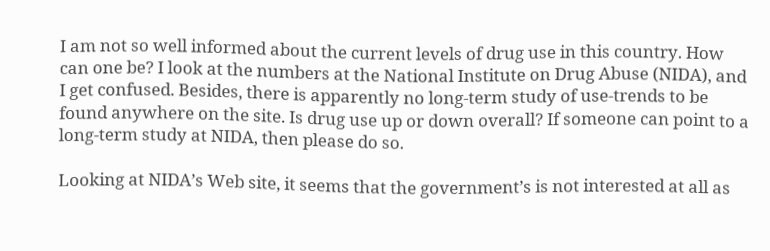I am not so well informed about the current levels of drug use in this country. How can one be? I look at the numbers at the National Institute on Drug Abuse (NIDA), and I get confused. Besides, there is apparently no long-term study of use-trends to be found anywhere on the site. Is drug use up or down overall? If someone can point to a long-term study at NIDA, then please do so.

Looking at NIDA’s Web site, it seems that the government’s is not interested at all as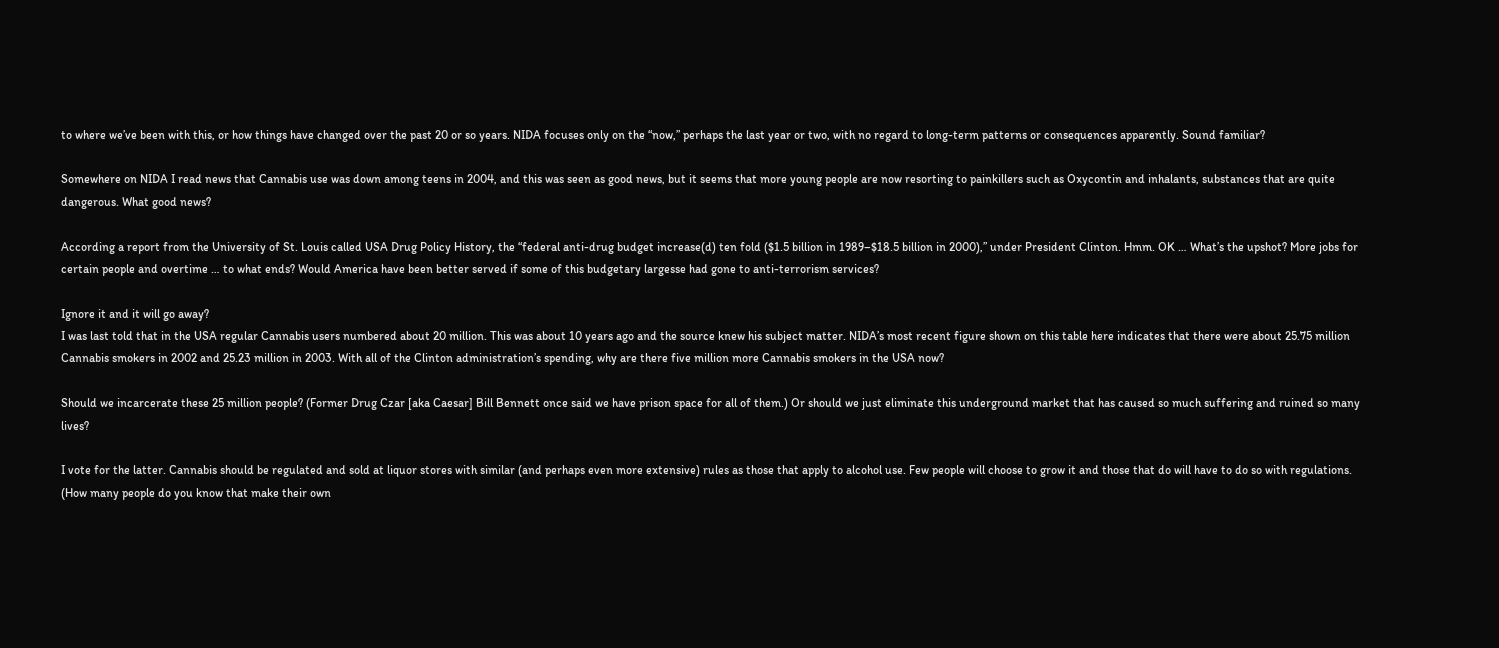to where we’ve been with this, or how things have changed over the past 20 or so years. NIDA focuses only on the “now,” perhaps the last year or two, with no regard to long-term patterns or consequences apparently. Sound familiar?

Somewhere on NIDA I read news that Cannabis use was down among teens in 2004, and this was seen as good news, but it seems that more young people are now resorting to painkillers such as Oxycontin and inhalants, substances that are quite dangerous. What good news?

According a report from the University of St. Louis called USA Drug Policy History, the “federal anti-drug budget increase(d) ten fold ($1.5 billion in 1989–$18.5 billion in 2000),” under President Clinton. Hmm. OK … What’s the upshot? More jobs for certain people and overtime … to what ends? Would America have been better served if some of this budgetary largesse had gone to anti-terrorism services?

Ignore it and it will go away?
I was last told that in the USA regular Cannabis users numbered about 20 million. This was about 10 years ago and the source knew his subject matter. NIDA’s most recent figure shown on this table here indicates that there were about 25.75 million Cannabis smokers in 2002 and 25.23 million in 2003. With all of the Clinton administration’s spending, why are there five million more Cannabis smokers in the USA now?

Should we incarcerate these 25 million people? (Former Drug Czar [aka Caesar] Bill Bennett once said we have prison space for all of them.) Or should we just eliminate this underground market that has caused so much suffering and ruined so many lives?

I vote for the latter. Cannabis should be regulated and sold at liquor stores with similar (and perhaps even more extensive) rules as those that apply to alcohol use. Few people will choose to grow it and those that do will have to do so with regulations. (How many people do you know that make their own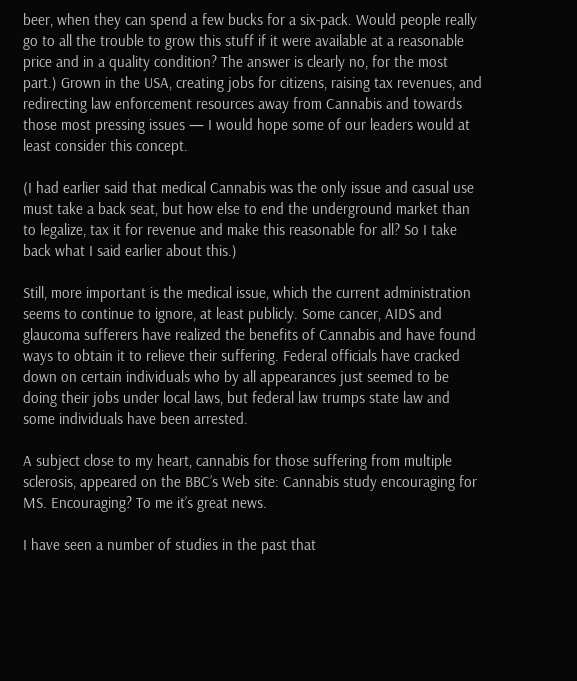beer, when they can spend a few bucks for a six-pack. Would people really go to all the trouble to grow this stuff if it were available at a reasonable price and in a quality condition? The answer is clearly no, for the most part.) Grown in the USA, creating jobs for citizens, raising tax revenues, and redirecting law enforcement resources away from Cannabis and towards those most pressing issues — I would hope some of our leaders would at least consider this concept.

(I had earlier said that medical Cannabis was the only issue and casual use must take a back seat, but how else to end the underground market than to legalize, tax it for revenue and make this reasonable for all? So I take back what I said earlier about this.)

Still, more important is the medical issue, which the current administration seems to continue to ignore, at least publicly. Some cancer, AIDS and glaucoma sufferers have realized the benefits of Cannabis and have found ways to obtain it to relieve their suffering. Federal officials have cracked down on certain individuals who by all appearances just seemed to be doing their jobs under local laws, but federal law trumps state law and some individuals have been arrested.

A subject close to my heart, cannabis for those suffering from multiple sclerosis, appeared on the BBC’s Web site: Cannabis study encouraging for MS. Encouraging? To me it’s great news.

I have seen a number of studies in the past that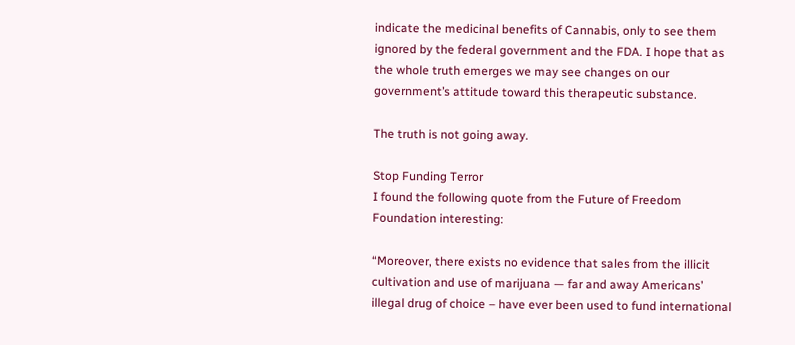indicate the medicinal benefits of Cannabis, only to see them ignored by the federal government and the FDA. I hope that as the whole truth emerges we may see changes on our government’s attitude toward this therapeutic substance.

The truth is not going away.

Stop Funding Terror
I found the following quote from the Future of Freedom Foundation interesting:

“Moreover, there exists no evidence that sales from the illicit cultivation and use of marijuana — far and away Americans’ illegal drug of choice – have ever been used to fund international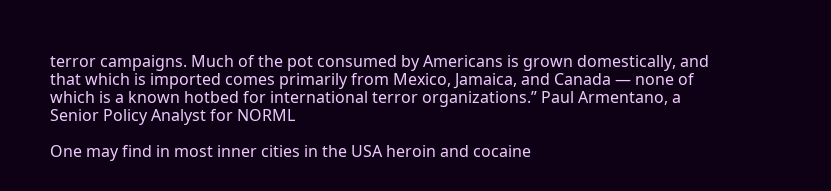terror campaigns. Much of the pot consumed by Americans is grown domestically, and that which is imported comes primarily from Mexico, Jamaica, and Canada — none of which is a known hotbed for international terror organizations.” Paul Armentano, a Senior Policy Analyst for NORML

One may find in most inner cities in the USA heroin and cocaine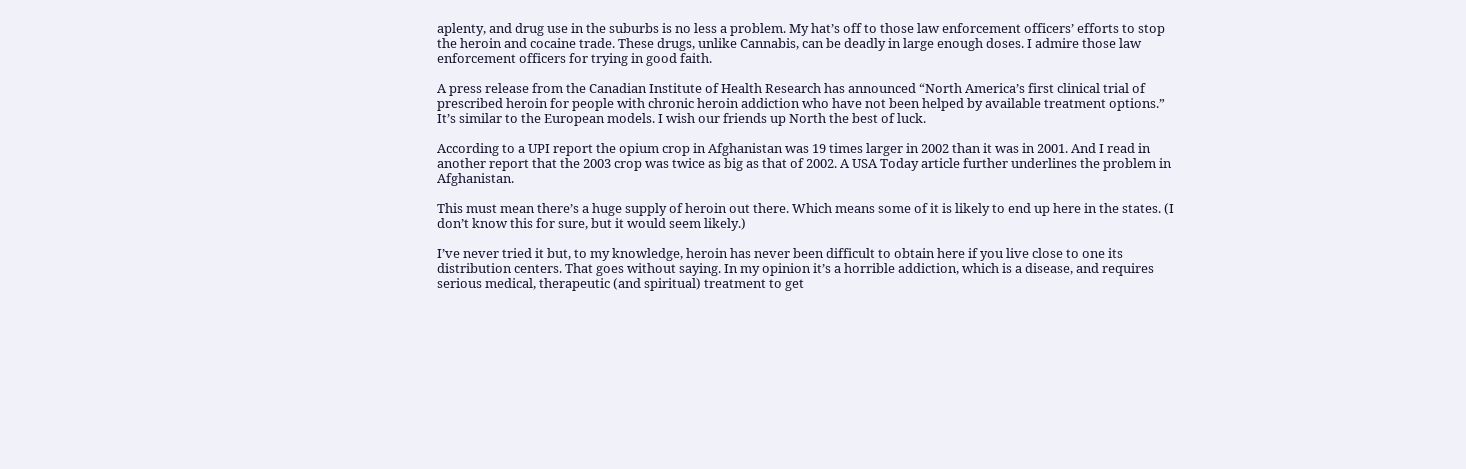aplenty, and drug use in the suburbs is no less a problem. My hat’s off to those law enforcement officers’ efforts to stop the heroin and cocaine trade. These drugs, unlike Cannabis, can be deadly in large enough doses. I admire those law enforcement officers for trying in good faith.

A press release from the Canadian Institute of Health Research has announced “North America’s first clinical trial of prescribed heroin for people with chronic heroin addiction who have not been helped by available treatment options.” It’s similar to the European models. I wish our friends up North the best of luck.

According to a UPI report the opium crop in Afghanistan was 19 times larger in 2002 than it was in 2001. And I read in another report that the 2003 crop was twice as big as that of 2002. A USA Today article further underlines the problem in Afghanistan.

This must mean there’s a huge supply of heroin out there. Which means some of it is likely to end up here in the states. (I don’t know this for sure, but it would seem likely.)

I’ve never tried it but, to my knowledge, heroin has never been difficult to obtain here if you live close to one its distribution centers. That goes without saying. In my opinion it’s a horrible addiction, which is a disease, and requires serious medical, therapeutic (and spiritual) treatment to get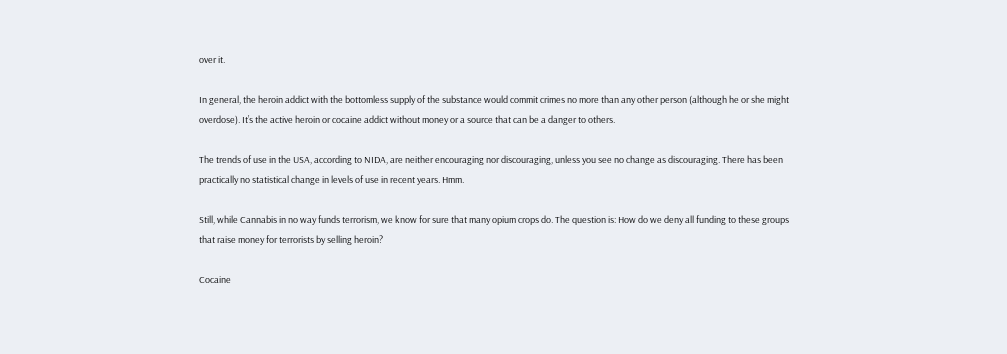over it.

In general, the heroin addict with the bottomless supply of the substance would commit crimes no more than any other person (although he or she might overdose). It’s the active heroin or cocaine addict without money or a source that can be a danger to others.

The trends of use in the USA, according to NIDA, are neither encouraging nor discouraging, unless you see no change as discouraging. There has been practically no statistical change in levels of use in recent years. Hmm.

Still, while Cannabis in no way funds terrorism, we know for sure that many opium crops do. The question is: How do we deny all funding to these groups that raise money for terrorists by selling heroin?

Cocaine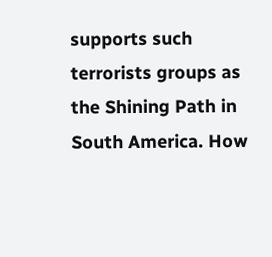supports such terrorists groups as the Shining Path in South America. How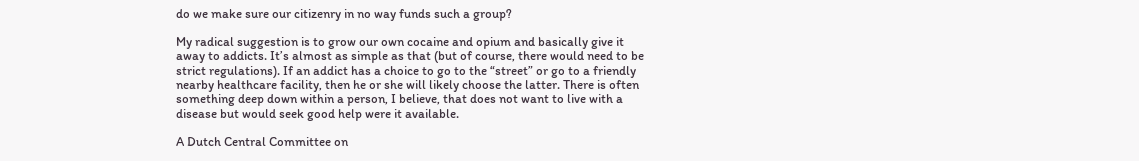do we make sure our citizenry in no way funds such a group?

My radical suggestion is to grow our own cocaine and opium and basically give it away to addicts. It’s almost as simple as that (but of course, there would need to be strict regulations). If an addict has a choice to go to the “street” or go to a friendly nearby healthcare facility, then he or she will likely choose the latter. There is often something deep down within a person, I believe, that does not want to live with a disease but would seek good help were it available.

A Dutch Central Committee on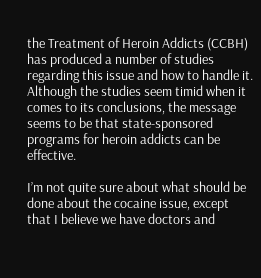the Treatment of Heroin Addicts (CCBH) has produced a number of studies regarding this issue and how to handle it. Although the studies seem timid when it comes to its conclusions, the message seems to be that state-sponsored programs for heroin addicts can be effective.

I’m not quite sure about what should be done about the cocaine issue, except that I believe we have doctors and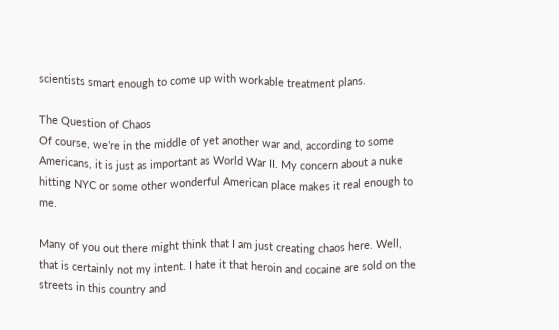scientists smart enough to come up with workable treatment plans.

The Question of Chaos
Of course, we’re in the middle of yet another war and, according to some Americans, it is just as important as World War II. My concern about a nuke hitting NYC or some other wonderful American place makes it real enough to me.

Many of you out there might think that I am just creating chaos here. Well, that is certainly not my intent. I hate it that heroin and cocaine are sold on the streets in this country and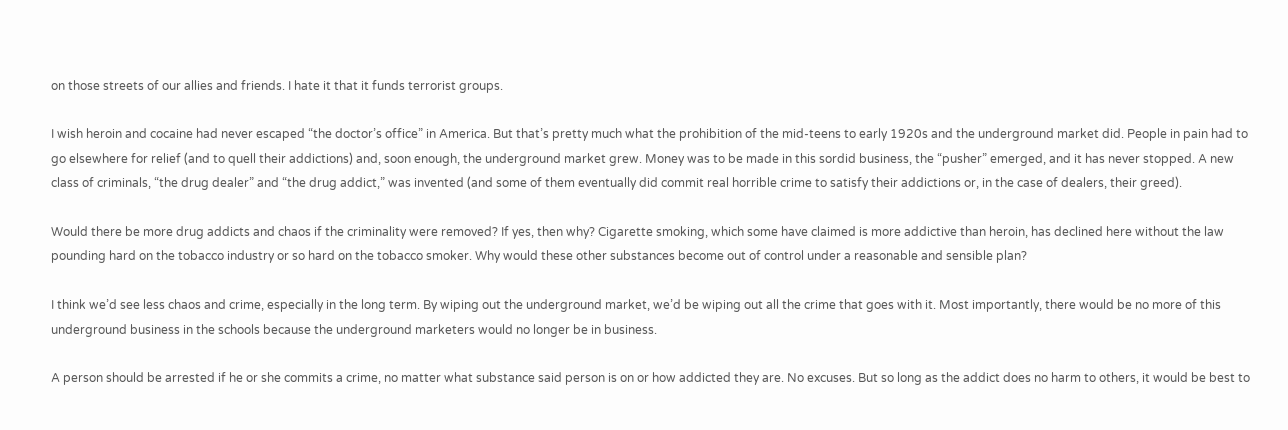on those streets of our allies and friends. I hate it that it funds terrorist groups.

I wish heroin and cocaine had never escaped “the doctor’s office” in America. But that’s pretty much what the prohibition of the mid-teens to early 1920s and the underground market did. People in pain had to go elsewhere for relief (and to quell their addictions) and, soon enough, the underground market grew. Money was to be made in this sordid business, the “pusher” emerged, and it has never stopped. A new class of criminals, “the drug dealer” and “the drug addict,” was invented (and some of them eventually did commit real horrible crime to satisfy their addictions or, in the case of dealers, their greed).

Would there be more drug addicts and chaos if the criminality were removed? If yes, then why? Cigarette smoking, which some have claimed is more addictive than heroin, has declined here without the law pounding hard on the tobacco industry or so hard on the tobacco smoker. Why would these other substances become out of control under a reasonable and sensible plan?

I think we’d see less chaos and crime, especially in the long term. By wiping out the underground market, we’d be wiping out all the crime that goes with it. Most importantly, there would be no more of this underground business in the schools because the underground marketers would no longer be in business.

A person should be arrested if he or she commits a crime, no matter what substance said person is on or how addicted they are. No excuses. But so long as the addict does no harm to others, it would be best to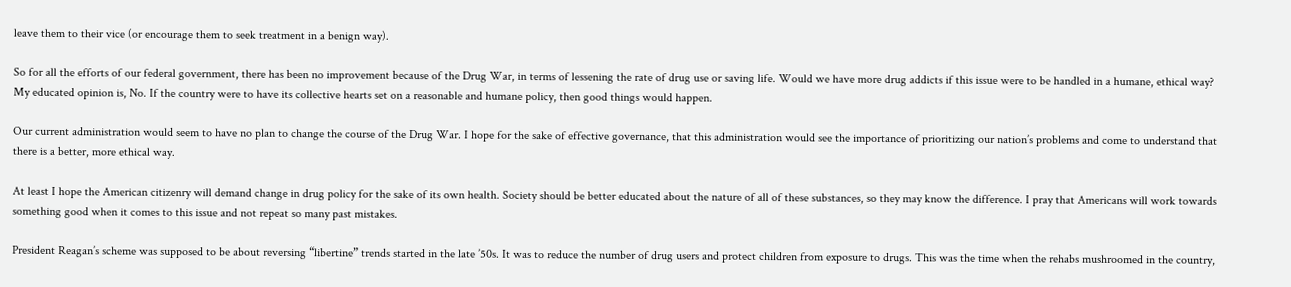leave them to their vice (or encourage them to seek treatment in a benign way).

So for all the efforts of our federal government, there has been no improvement because of the Drug War, in terms of lessening the rate of drug use or saving life. Would we have more drug addicts if this issue were to be handled in a humane, ethical way? My educated opinion is, No. If the country were to have its collective hearts set on a reasonable and humane policy, then good things would happen.

Our current administration would seem to have no plan to change the course of the Drug War. I hope for the sake of effective governance, that this administration would see the importance of prioritizing our nation’s problems and come to understand that there is a better, more ethical way.

At least I hope the American citizenry will demand change in drug policy for the sake of its own health. Society should be better educated about the nature of all of these substances, so they may know the difference. I pray that Americans will work towards something good when it comes to this issue and not repeat so many past mistakes.

President Reagan’s scheme was supposed to be about reversing “libertine” trends started in the late ’50s. It was to reduce the number of drug users and protect children from exposure to drugs. This was the time when the rehabs mushroomed in the country,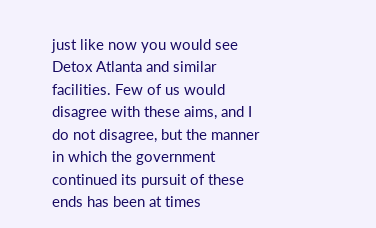just like now you would see Detox Atlanta and similar facilities. Few of us would disagree with these aims, and I do not disagree, but the manner in which the government continued its pursuit of these ends has been at times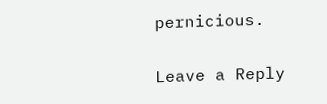pernicious.

Leave a Reply